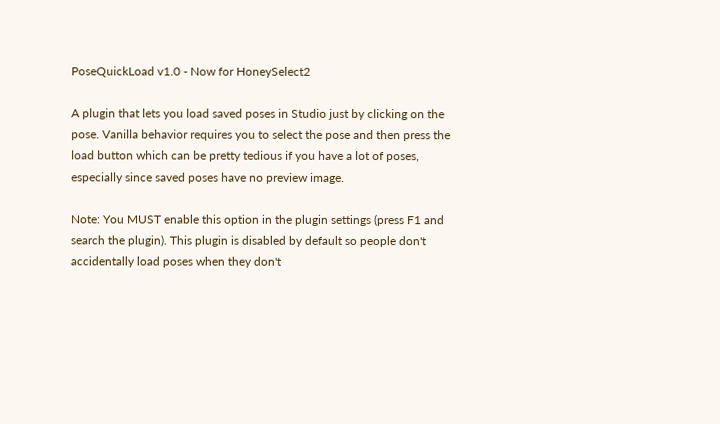PoseQuickLoad v1.0 - Now for HoneySelect2

A plugin that lets you load saved poses in Studio just by clicking on the pose. Vanilla behavior requires you to select the pose and then press the load button which can be pretty tedious if you have a lot of poses, especially since saved poses have no preview image.

Note: You MUST enable this option in the plugin settings (press F1 and search the plugin). This plugin is disabled by default so people don't accidentally load poses when they don't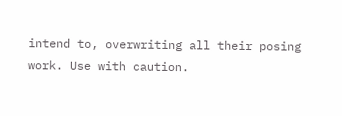intend to, overwriting all their posing work. Use with caution.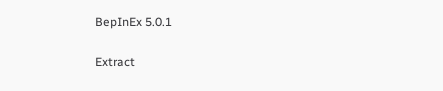BepInEx 5.0.1

Extract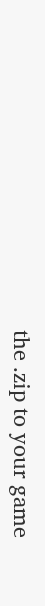the .zip to your game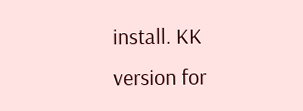install. KK version for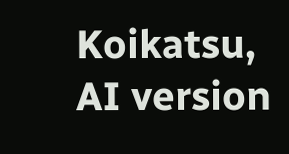Koikatsu, AI version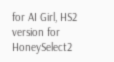for AI Girl, HS2 version for HoneySelect2